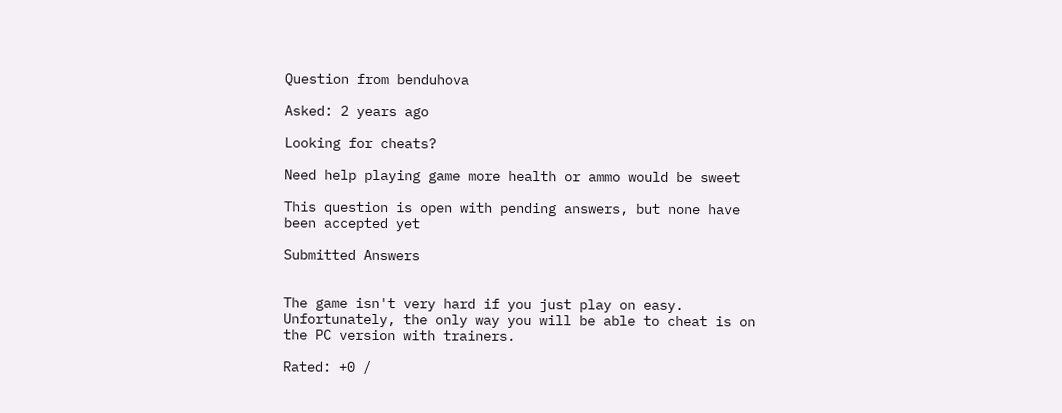Question from benduhova

Asked: 2 years ago

Looking for cheats?

Need help playing game more health or ammo would be sweet

This question is open with pending answers, but none have been accepted yet

Submitted Answers


The game isn't very hard if you just play on easy. Unfortunately, the only way you will be able to cheat is on the PC version with trainers.

Rated: +0 /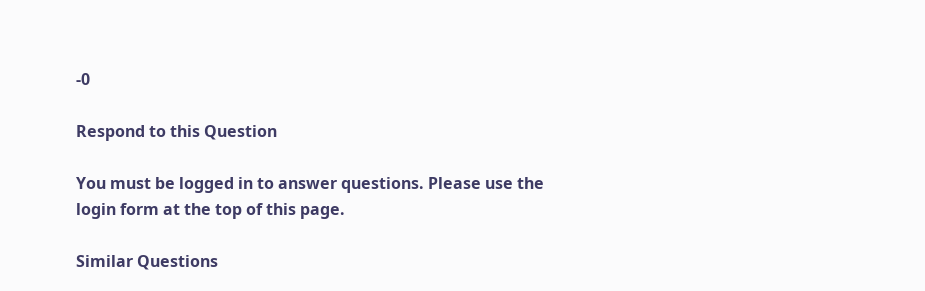-0

Respond to this Question

You must be logged in to answer questions. Please use the login form at the top of this page.

Similar Questions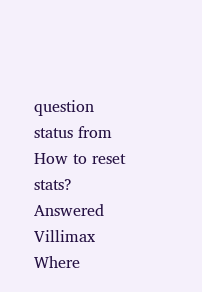question status from
How to reset stats? Answered Villimax
Where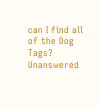can I find all of the Dog Tags? Unanswered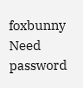foxbunny
Need password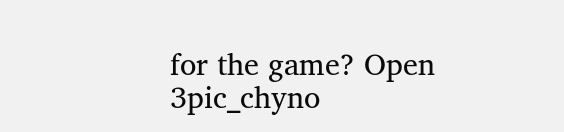for the game? Open 3pic_chyno